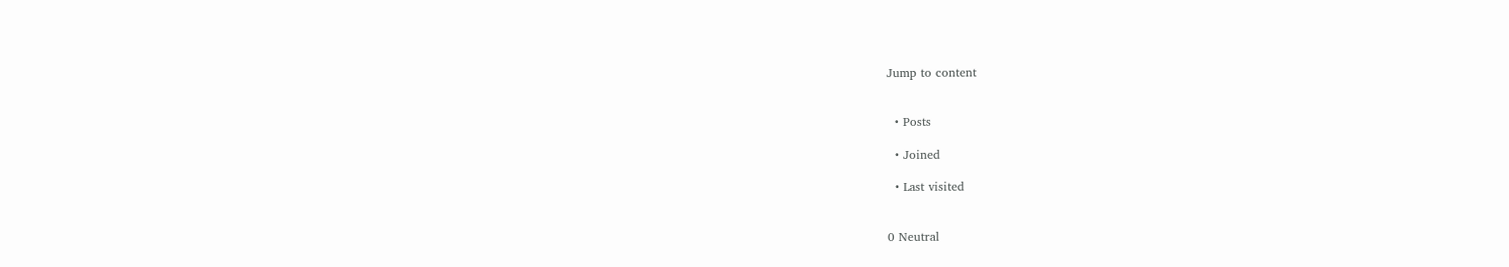Jump to content


  • Posts

  • Joined

  • Last visited


0 Neutral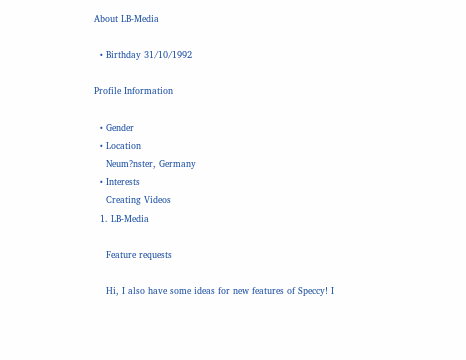About LB-Media

  • Birthday 31/10/1992

Profile Information

  • Gender
  • Location
    Neum?nster, Germany
  • Interests
    Creating Videos
  1. LB-Media

    Feature requests

    Hi, I also have some ideas for new features of Speccy! I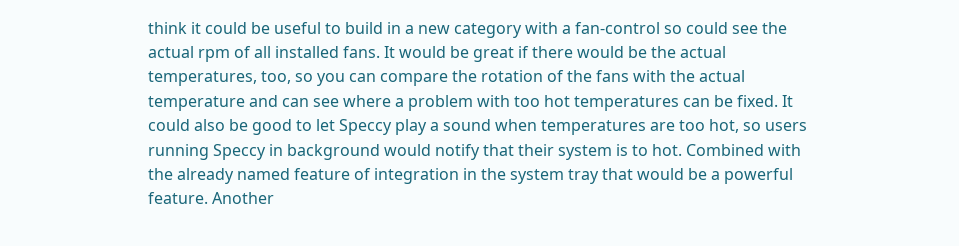think it could be useful to build in a new category with a fan-control so could see the actual rpm of all installed fans. It would be great if there would be the actual temperatures, too, so you can compare the rotation of the fans with the actual temperature and can see where a problem with too hot temperatures can be fixed. It could also be good to let Speccy play a sound when temperatures are too hot, so users running Speccy in background would notify that their system is to hot. Combined with the already named feature of integration in the system tray that would be a powerful feature. Another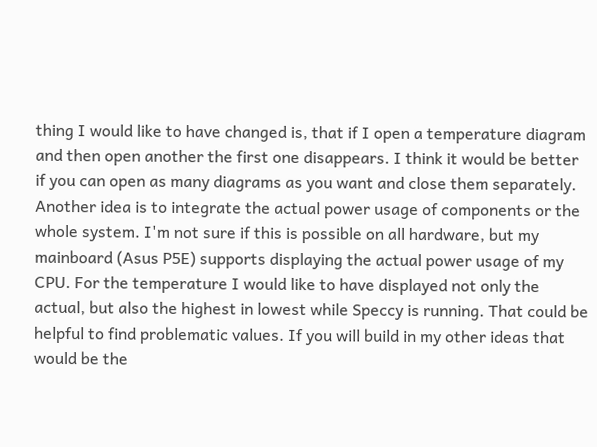thing I would like to have changed is, that if I open a temperature diagram and then open another the first one disappears. I think it would be better if you can open as many diagrams as you want and close them separately. Another idea is to integrate the actual power usage of components or the whole system. I'm not sure if this is possible on all hardware, but my mainboard (Asus P5E) supports displaying the actual power usage of my CPU. For the temperature I would like to have displayed not only the actual, but also the highest in lowest while Speccy is running. That could be helpful to find problematic values. If you will build in my other ideas that would be the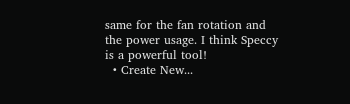same for the fan rotation and the power usage. I think Speccy is a powerful tool!
  • Create New...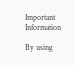Important Information

By using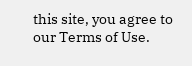this site, you agree to our Terms of Use.